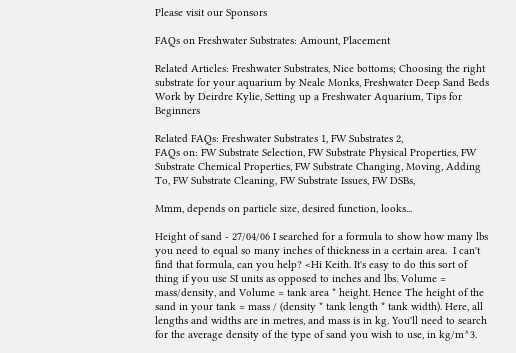Please visit our Sponsors

FAQs on Freshwater Substrates: Amount, Placement

Related Articles: Freshwater Substrates, Nice bottoms; Choosing the right substrate for your aquarium by Neale Monks, Freshwater Deep Sand Beds Work by Deirdre Kylie, Setting up a Freshwater Aquarium, Tips for Beginners

Related FAQs: Freshwater Substrates 1, FW Substrates 2,
FAQs on: FW Substrate Selection, FW Substrate Physical Properties, FW Substrate Chemical Properties, FW Substrate Changing, Moving, Adding To, FW Substrate Cleaning, FW Substrate Issues, FW DSBs,

Mmm, depends on particle size, desired function, looks...

Height of sand - 27/04/06 I searched for a formula to show how many lbs you need to equal so many inches of thickness in a certain area.  I can't find that formula, can you help? <Hi Keith. It's easy to do this sort of thing if you use SI units as opposed to inches and lbs. Volume = mass/density, and Volume = tank area * height. Hence The height of the sand in your tank = mass / (density * tank length * tank width). Here, all lengths and widths are in metres, and mass is in kg. You'll need to search for the average density of the type of sand you wish to use, in kg/m^3.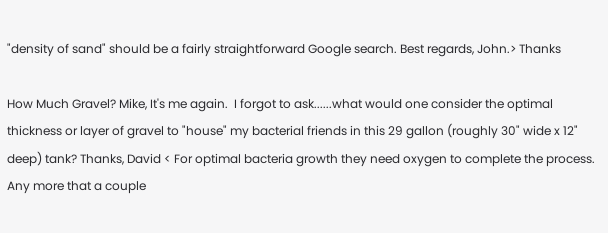"density of sand" should be a fairly straightforward Google search. Best regards, John.> Thanks

How Much Gravel? Mike, It's me again.  I forgot to ask......what would one consider the optimal thickness or layer of gravel to "house" my bacterial friends in this 29 gallon (roughly 30" wide x 12" deep) tank? Thanks, David < For optimal bacteria growth they need oxygen to complete the process. Any more that a couple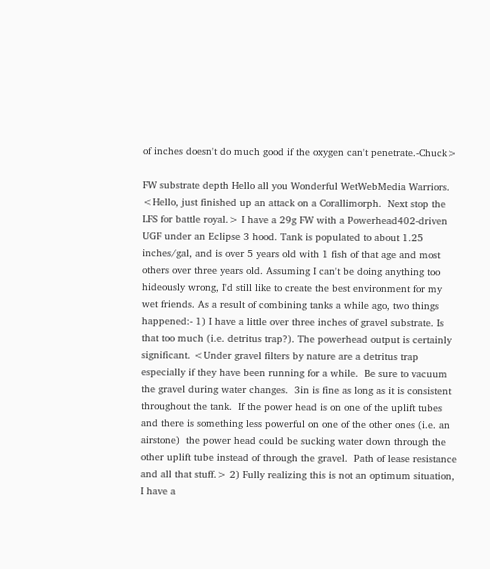of inches doesn't do much good if the oxygen can't penetrate.-Chuck>

FW substrate depth Hello all you Wonderful WetWebMedia Warriors. <Hello, just finished up an attack on a Corallimorph.  Next stop the LFS for battle royal.> I have a 29g FW with a Powerhead402-driven UGF under an Eclipse 3 hood. Tank is populated to about 1.25 inches/gal, and is over 5 years old with 1 fish of that age and most others over three years old. Assuming I can't be doing anything too hideously wrong, I'd still like to create the best environment for my wet friends. As a result of combining tanks a while ago, two things happened:- 1) I have a little over three inches of gravel substrate. Is that too much (i.e. detritus trap?). The powerhead output is certainly significant. <Under gravel filters by nature are a detritus trap especially if they have been running for a while.  Be sure to vacuum the gravel during water changes.  3in is fine as long as it is consistent throughout the tank.  If the power head is on one of the uplift tubes and there is something less powerful on one of the other ones (i.e. an airstone)  the power head could be sucking water down through the other uplift tube instead of through the gravel.  Path of lease resistance and all that stuff.> 2) Fully realizing this is not an optimum situation, I have a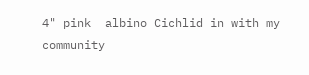4" pink  albino Cichlid in with my community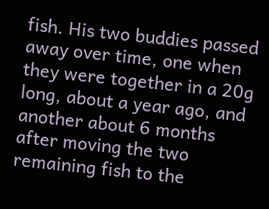fish. His two buddies passed away over time, one when they were together in a 20g long, about a year ago, and another about 6 months after moving the two remaining fish to the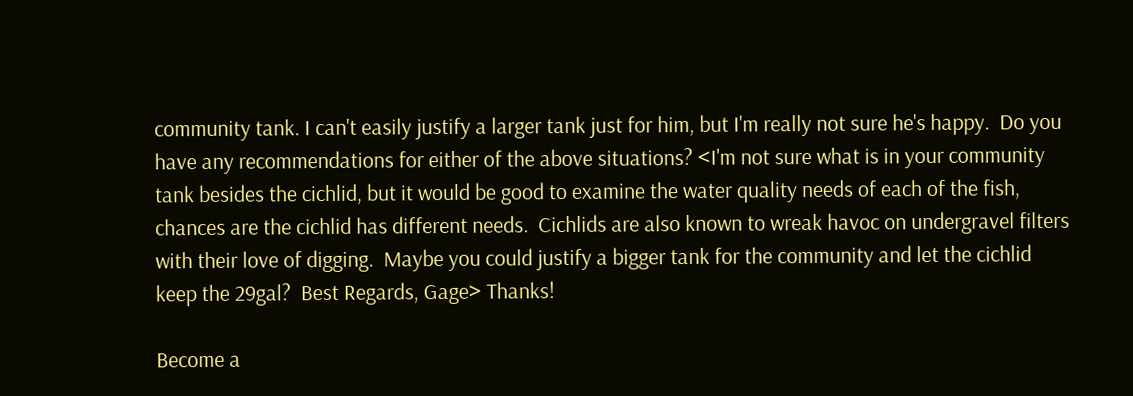community tank. I can't easily justify a larger tank just for him, but I'm really not sure he's happy.  Do you have any recommendations for either of the above situations? <I'm not sure what is in your community tank besides the cichlid, but it would be good to examine the water quality needs of each of the fish, chances are the cichlid has different needs.  Cichlids are also known to wreak havoc on undergravel filters with their love of digging.  Maybe you could justify a bigger tank for the community and let the cichlid keep the 29gal?  Best Regards, Gage> Thanks!

Become a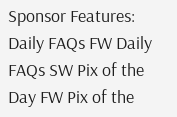Sponsor Features:
Daily FAQs FW Daily FAQs SW Pix of the Day FW Pix of the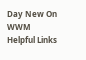Day New On WWM
Helpful Links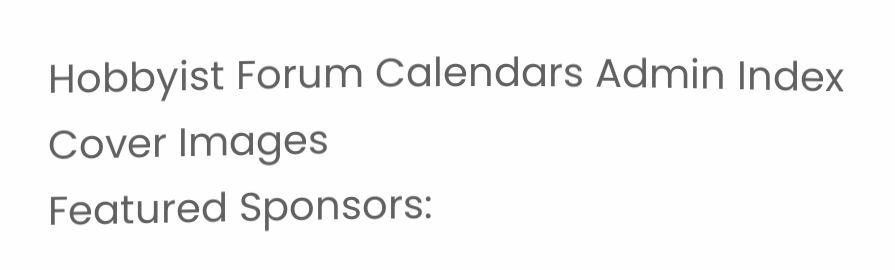Hobbyist Forum Calendars Admin Index Cover Images
Featured Sponsors: